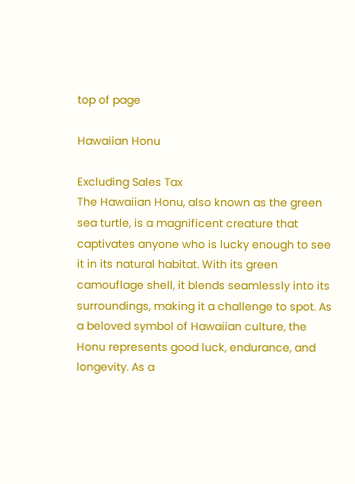top of page

Hawaiian Honu

Excluding Sales Tax
The Hawaiian Honu, also known as the green sea turtle, is a magnificent creature that captivates anyone who is lucky enough to see it in its natural habitat. With its green camouflage shell, it blends seamlessly into its surroundings, making it a challenge to spot. As a beloved symbol of Hawaiian culture, the Honu represents good luck, endurance, and longevity. As a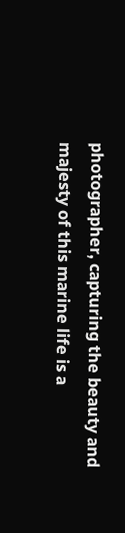photographer, capturing the beauty and majesty of this marine life is a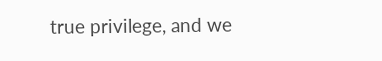true privilege, and we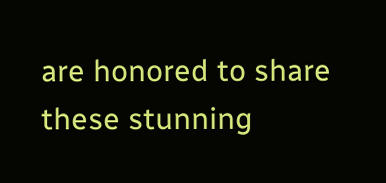are honored to share these stunning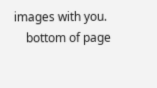images with you.
    bottom of page